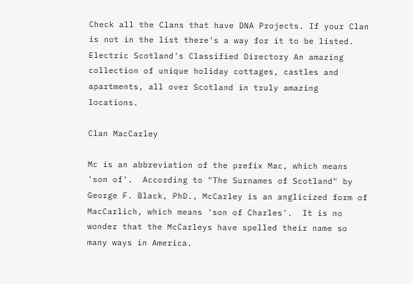Check all the Clans that have DNA Projects. If your Clan is not in the list there's a way for it to be listed. Electric Scotland's Classified Directory An amazing collection of unique holiday cottages, castles and apartments, all over Scotland in truly amazing locations.

Clan MacCarley

Mc is an abbreviation of the prefix Mac, which means 'son of'.  According to "The Surnames of Scotland" by George F. Black, PhD., McCarley is an anglicized form of MacCarlich, which means 'son of Charles'.  It is no wonder that the McCarleys have spelled their name so many ways in America.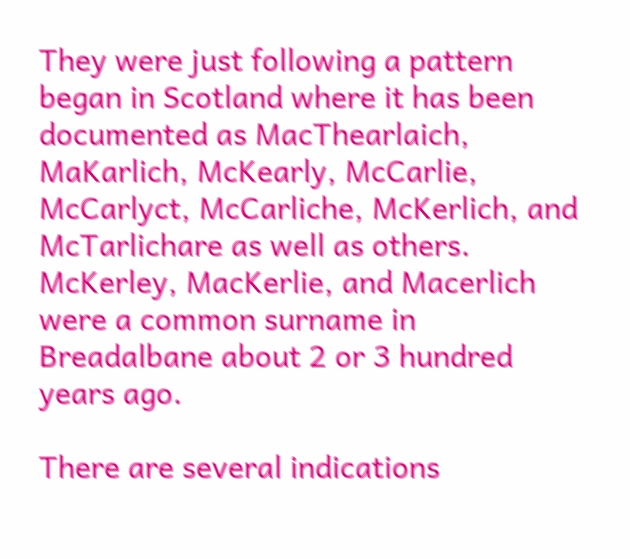They were just following a pattern began in Scotland where it has been documented as MacThearlaich, MaKarlich, McKearly, McCarlie, McCarlyct, McCarliche, McKerlich, and McTarlichare as well as others.  McKerley, MacKerlie, and Macerlich were a common surname in Breadalbane about 2 or 3 hundred years ago.

There are several indications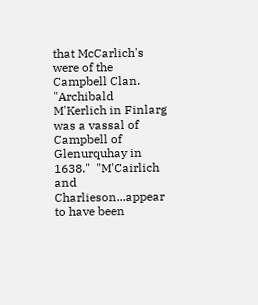that McCarlich's were of the Campbell Clan.  "Archibald M'Kerlich in Finlarg was a vassal of Campbell of Glenurquhay in 1638."  "M'Cairlich and Charlieson...appear to have been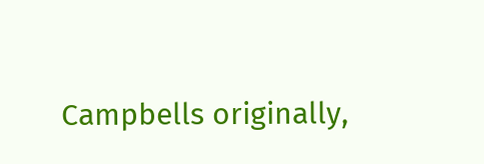Campbells originally,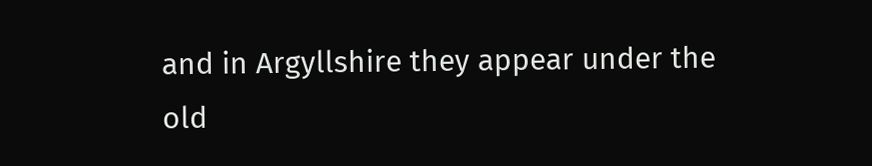and in Argyllshire they appear under the old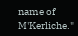name of M'Kerliche."